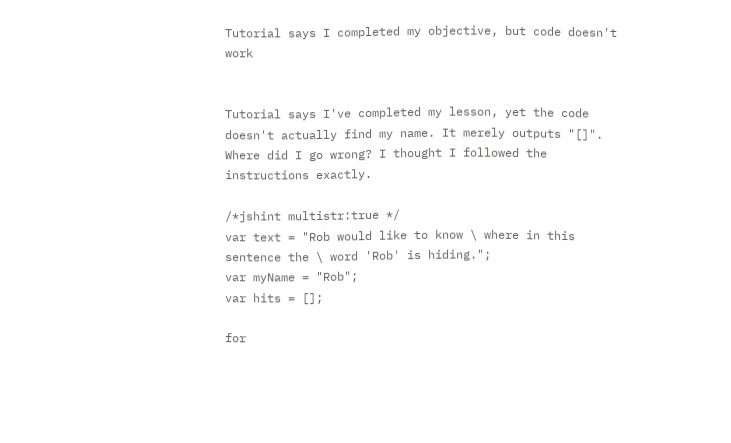Tutorial says I completed my objective, but code doesn't work


Tutorial says I've completed my lesson, yet the code doesn't actually find my name. It merely outputs "[]". Where did I go wrong? I thought I followed the instructions exactly.

/*jshint multistr:true */
var text = "Rob would like to know \ where in this sentence the \ word 'Rob' is hiding.";
var myName = "Rob";
var hits = [];

for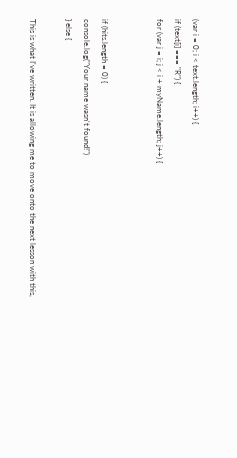(var i = 0; i < text.length; i++) {
if (text[i] === "R") {
for (var j = i; j < i + myName.length; j++) {


if (hits.length = 0) {
console.log("Your name wasn't found!")
} else {

This is what I've written. It is allowing me to move onto the next lesson with this,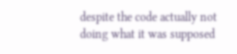despite the code actually not doing what it was supposed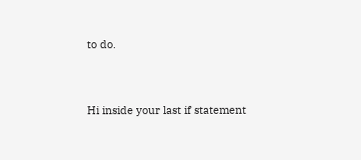to do.


Hi inside your last if statement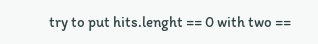try to put hits.lenght == 0 with two ==